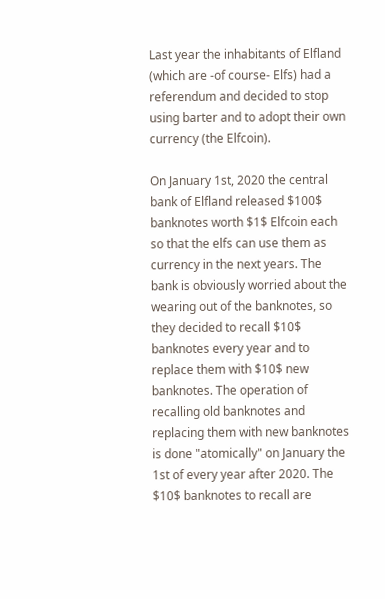Last year the inhabitants of Elfland (which are -of course- Elfs) had a referendum and decided to stop using barter and to adopt their own currency (the Elfcoin).

On January 1st, 2020 the central bank of Elfland released $100$ banknotes worth $1$ Elfcoin each so that the elfs can use them as currency in the next years. The bank is obviously worried about the wearing out of the banknotes, so they decided to recall $10$ banknotes every year and to replace them with $10$ new banknotes. The operation of recalling old banknotes and replacing them with new banknotes is done "atomically" on January the 1st of every year after 2020. The $10$ banknotes to recall are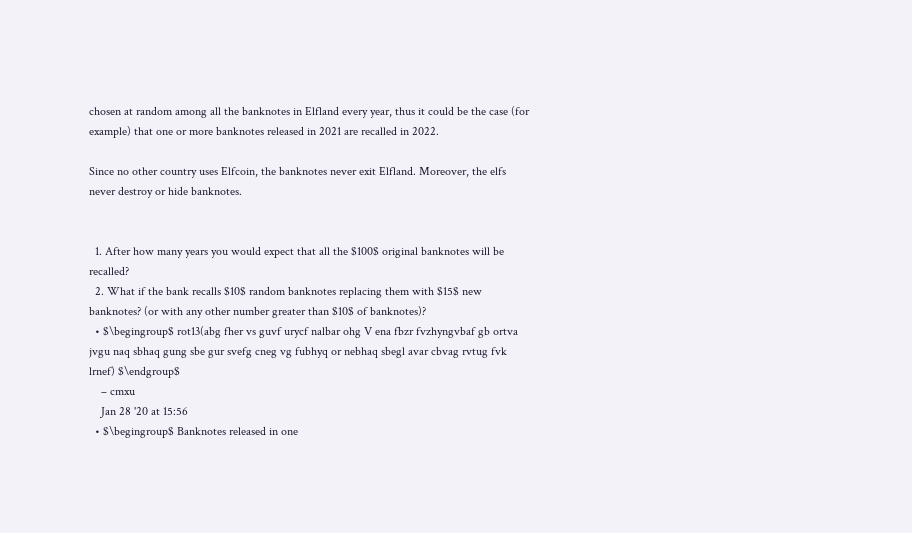chosen at random among all the banknotes in Elfland every year, thus it could be the case (for example) that one or more banknotes released in 2021 are recalled in 2022.

Since no other country uses Elfcoin, the banknotes never exit Elfland. Moreover, the elfs never destroy or hide banknotes.


  1. After how many years you would expect that all the $100$ original banknotes will be recalled?
  2. What if the bank recalls $10$ random banknotes replacing them with $15$ new banknotes? (or with any other number greater than $10$ of banknotes)?
  • $\begingroup$ rot13(abg fher vs guvf urycf nalbar ohg V ena fbzr fvzhyngvbaf gb ortva jvgu naq sbhaq gung sbe gur svefg cneg vg fubhyq or nebhaq sbegl avar cbvag rvtug fvk lrnef) $\endgroup$
    – cmxu
    Jan 28 '20 at 15:56
  • $\begingroup$ Banknotes released in one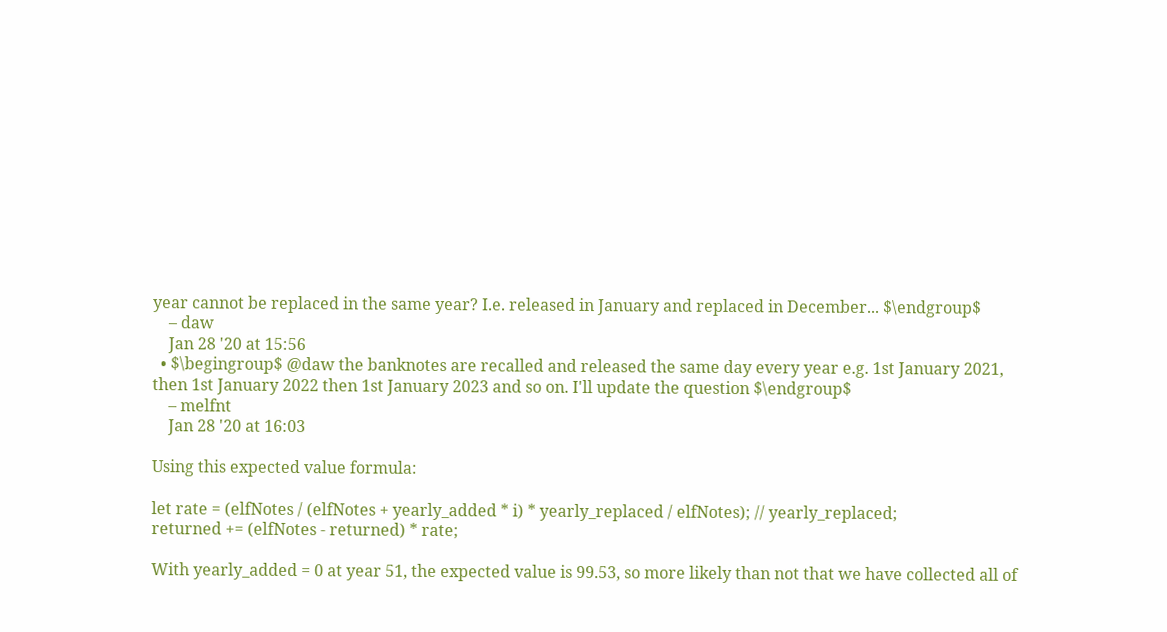year cannot be replaced in the same year? I.e. released in January and replaced in December... $\endgroup$
    – daw
    Jan 28 '20 at 15:56
  • $\begingroup$ @daw the banknotes are recalled and released the same day every year e.g. 1st January 2021, then 1st January 2022 then 1st January 2023 and so on. I'll update the question $\endgroup$
    – melfnt
    Jan 28 '20 at 16:03

Using this expected value formula:

let rate = (elfNotes / (elfNotes + yearly_added * i) * yearly_replaced / elfNotes); // yearly_replaced;
returned += (elfNotes - returned) * rate;

With yearly_added = 0 at year 51, the expected value is 99.53, so more likely than not that we have collected all of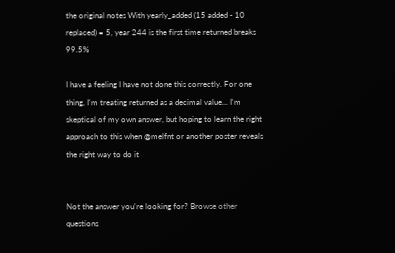the original notes With yearly_added (15 added - 10 replaced) = 5, year 244 is the first time returned breaks 99.5%

I have a feeling I have not done this correctly. For one thing, I'm treating returned as a decimal value... I'm skeptical of my own answer, but hoping to learn the right approach to this when @melfnt or another poster reveals the right way to do it


Not the answer you're looking for? Browse other questions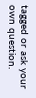tagged or ask your own question.